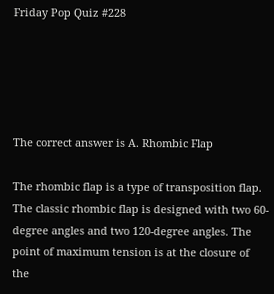Friday Pop Quiz #228





The correct answer is A. Rhombic Flap

The rhombic flap is a type of transposition flap. The classic rhombic flap is designed with two 60-degree angles and two 120-degree angles. The point of maximum tension is at the closure of the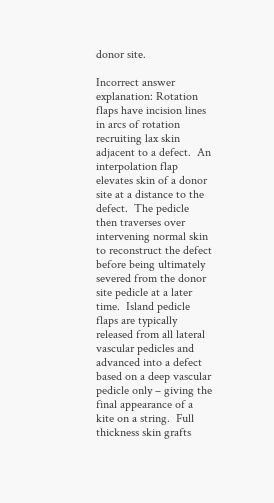donor site.

Incorrect answer explanation: Rotation flaps have incision lines in arcs of rotation recruiting lax skin adjacent to a defect.  An interpolation flap elevates skin of a donor site at a distance to the defect.  The pedicle then traverses over intervening normal skin to reconstruct the defect before being ultimately severed from the donor site pedicle at a later time.  Island pedicle flaps are typically released from all lateral vascular pedicles and advanced into a defect based on a deep vascular pedicle only – giving the final appearance of a kite on a string.  Full thickness skin grafts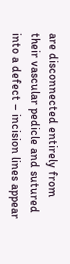are disconnected entirely from their vascular pedicle and sutured into a defect – incision lines appear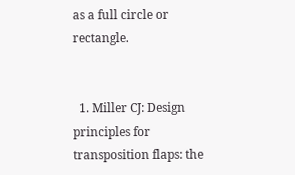as a full circle or rectangle.


  1. Miller CJ: Design principles for transposition flaps: the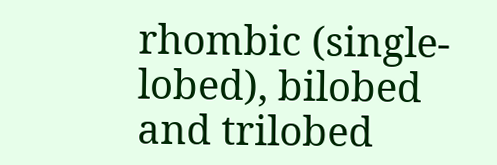rhombic (single-lobed), bilobed and trilobed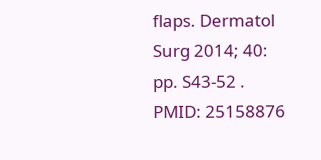flaps. Dermatol Surg 2014; 40: pp. S43-52 .  PMID: 25158876